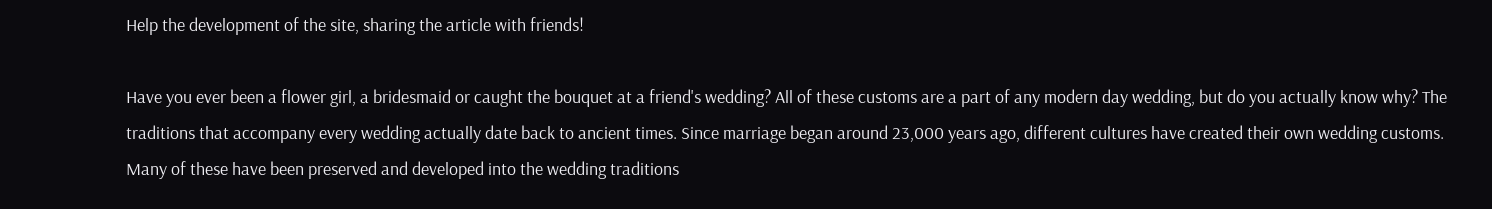Help the development of the site, sharing the article with friends!

Have you ever been a flower girl, a bridesmaid or caught the bouquet at a friend's wedding? All of these customs are a part of any modern day wedding, but do you actually know why? The traditions that accompany every wedding actually date back to ancient times. Since marriage began around 23,000 years ago, different cultures have created their own wedding customs. Many of these have been preserved and developed into the wedding traditions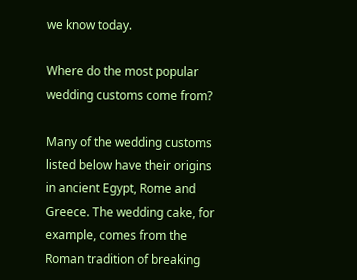we know today.

Where do the most popular wedding customs come from?

Many of the wedding customs listed below have their origins in ancient Egypt, Rome and Greece. The wedding cake, for example, comes from the Roman tradition of breaking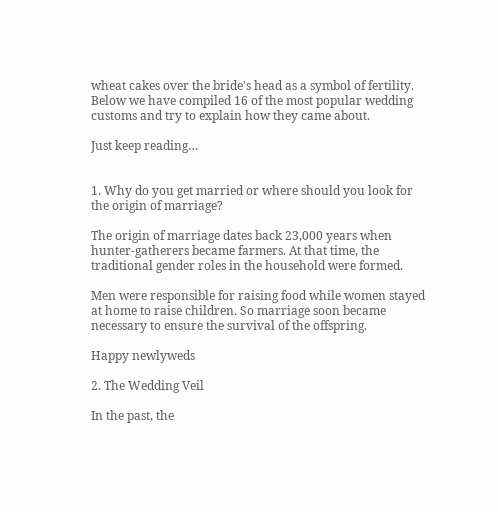wheat cakes over the bride's head as a symbol of fertility. Below we have compiled 16 of the most popular wedding customs and try to explain how they came about.

Just keep reading…


1. Why do you get married or where should you look for the origin of marriage?

The origin of marriage dates back 23,000 years when hunter-gatherers became farmers. At that time, the traditional gender roles in the household were formed.

Men were responsible for raising food while women stayed at home to raise children. So marriage soon became necessary to ensure the survival of the offspring.

Happy newlyweds

2. The Wedding Veil

In the past, the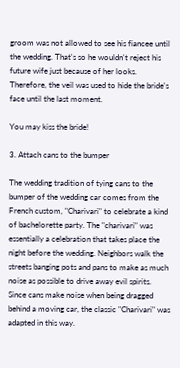groom was not allowed to see his fiancee until the wedding. That's so he wouldn't reject his future wife just because of her looks. Therefore, the veil was used to hide the bride's face until the last moment.

You may kiss the bride!

3. Attach cans to the bumper

The wedding tradition of tying cans to the bumper of the wedding car comes from the French custom, "Charivari" to celebrate a kind of bachelorette party. The "charivari" was essentially a celebration that takes place the night before the wedding. Neighbors walk the streets banging pots and pans to make as much noise as possible to drive away evil spirits. Since cans make noise when being dragged behind a moving car, the classic "Charivari" was adapted in this way.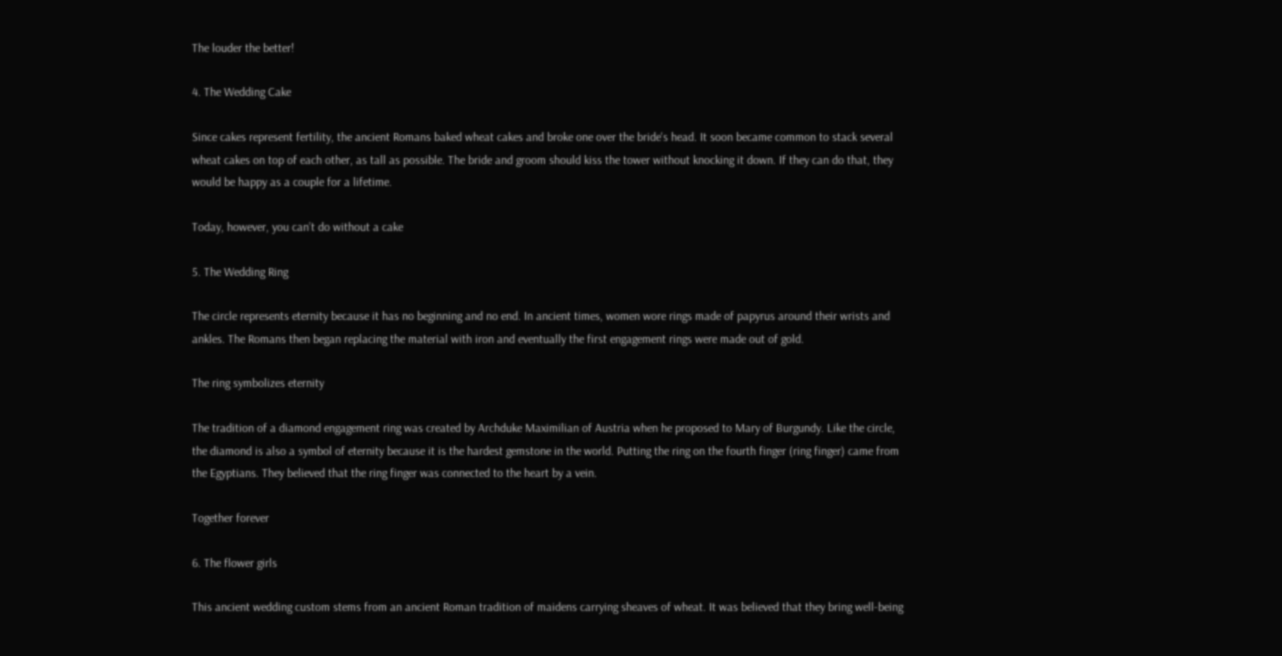The louder the better!

4. The Wedding Cake

Since cakes represent fertility, the ancient Romans baked wheat cakes and broke one over the bride's head. It soon became common to stack several wheat cakes on top of each other, as tall as possible. The bride and groom should kiss the tower without knocking it down. If they can do that, they would be happy as a couple for a lifetime.

Today, however, you can’t do without a cake

5. The Wedding Ring

The circle represents eternity because it has no beginning and no end. In ancient times, women wore rings made of papyrus around their wrists and ankles. The Romans then began replacing the material with iron and eventually the first engagement rings were made out of gold.

The ring symbolizes eternity

The tradition of a diamond engagement ring was created by Archduke Maximilian of Austria when he proposed to Mary of Burgundy. Like the circle, the diamond is also a symbol of eternity because it is the hardest gemstone in the world. Putting the ring on the fourth finger (ring finger) came from the Egyptians. They believed that the ring finger was connected to the heart by a vein.

Together forever

6. The flower girls

This ancient wedding custom stems from an ancient Roman tradition of maidens carrying sheaves of wheat. It was believed that they bring well-being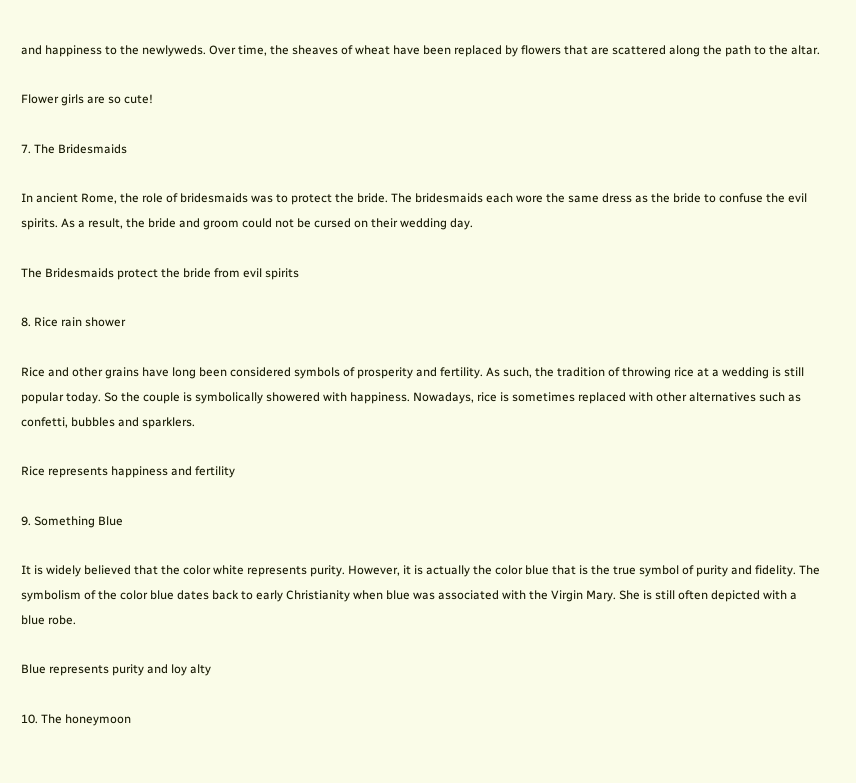and happiness to the newlyweds. Over time, the sheaves of wheat have been replaced by flowers that are scattered along the path to the altar.

Flower girls are so cute!

7. The Bridesmaids

In ancient Rome, the role of bridesmaids was to protect the bride. The bridesmaids each wore the same dress as the bride to confuse the evil spirits. As a result, the bride and groom could not be cursed on their wedding day.

The Bridesmaids protect the bride from evil spirits

8. Rice rain shower

Rice and other grains have long been considered symbols of prosperity and fertility. As such, the tradition of throwing rice at a wedding is still popular today. So the couple is symbolically showered with happiness. Nowadays, rice is sometimes replaced with other alternatives such as confetti, bubbles and sparklers.

Rice represents happiness and fertility

9. Something Blue

It is widely believed that the color white represents purity. However, it is actually the color blue that is the true symbol of purity and fidelity. The symbolism of the color blue dates back to early Christianity when blue was associated with the Virgin Mary. She is still often depicted with a blue robe.

Blue represents purity and loy alty

10. The honeymoon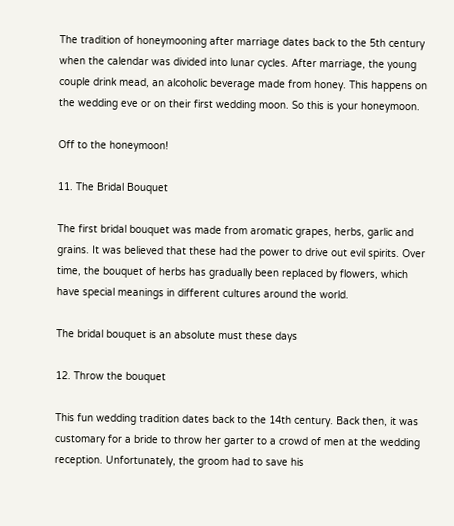The tradition of honeymooning after marriage dates back to the 5th century when the calendar was divided into lunar cycles. After marriage, the young couple drink mead, an alcoholic beverage made from honey. This happens on the wedding eve or on their first wedding moon. So this is your honeymoon.

Off to the honeymoon!

11. The Bridal Bouquet

The first bridal bouquet was made from aromatic grapes, herbs, garlic and grains. It was believed that these had the power to drive out evil spirits. Over time, the bouquet of herbs has gradually been replaced by flowers, which have special meanings in different cultures around the world.

The bridal bouquet is an absolute must these days

12. Throw the bouquet

This fun wedding tradition dates back to the 14th century. Back then, it was customary for a bride to throw her garter to a crowd of men at the wedding reception. Unfortunately, the groom had to save his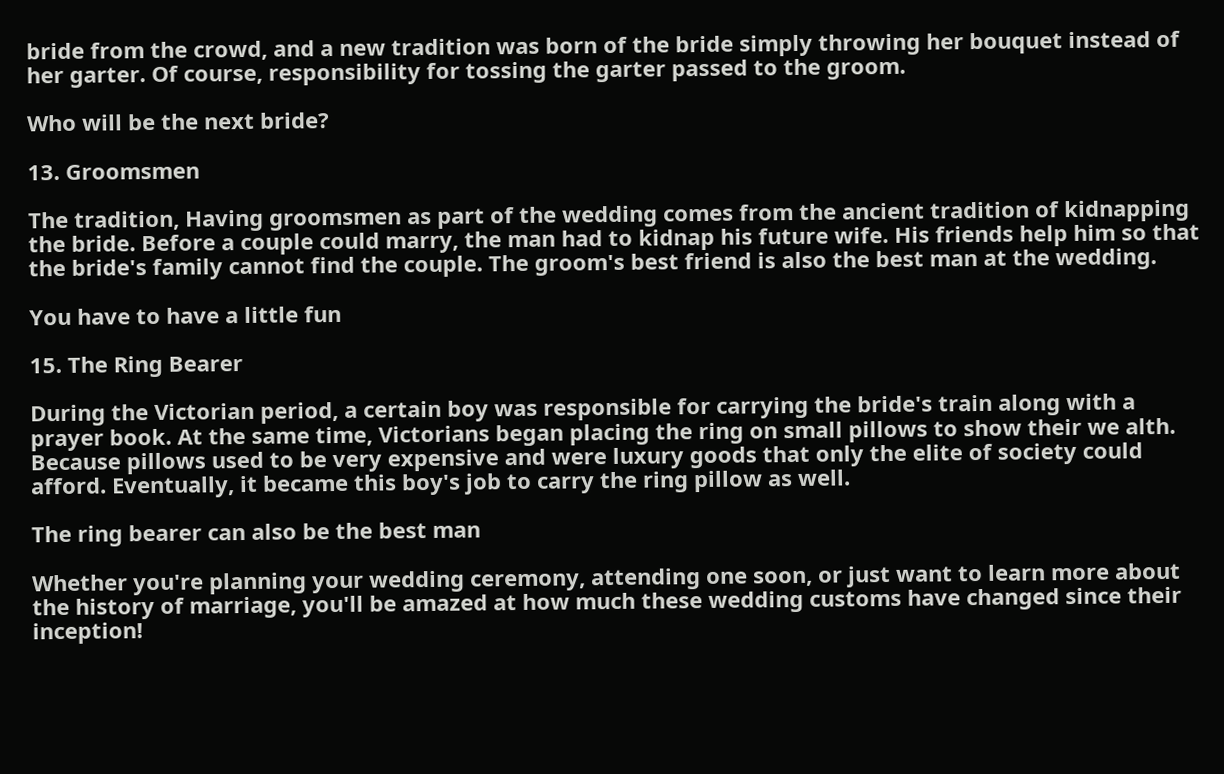bride from the crowd, and a new tradition was born of the bride simply throwing her bouquet instead of her garter. Of course, responsibility for tossing the garter passed to the groom.

Who will be the next bride?

13. Groomsmen

The tradition, Having groomsmen as part of the wedding comes from the ancient tradition of kidnapping the bride. Before a couple could marry, the man had to kidnap his future wife. His friends help him so that the bride's family cannot find the couple. The groom's best friend is also the best man at the wedding.

You have to have a little fun

15. The Ring Bearer

During the Victorian period, a certain boy was responsible for carrying the bride's train along with a prayer book. At the same time, Victorians began placing the ring on small pillows to show their we alth. Because pillows used to be very expensive and were luxury goods that only the elite of society could afford. Eventually, it became this boy's job to carry the ring pillow as well.

The ring bearer can also be the best man

Whether you're planning your wedding ceremony, attending one soon, or just want to learn more about the history of marriage, you'll be amazed at how much these wedding customs have changed since their inception!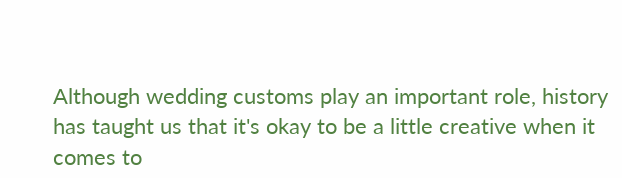Although wedding customs play an important role, history has taught us that it's okay to be a little creative when it comes to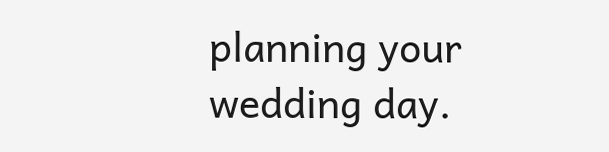planning your wedding day.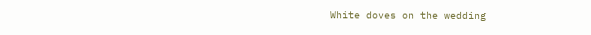White doves on the wedding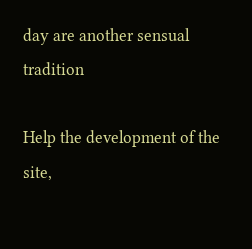day are another sensual tradition

Help the development of the site,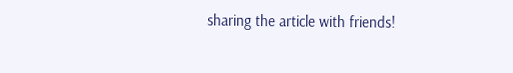sharing the article with friends!